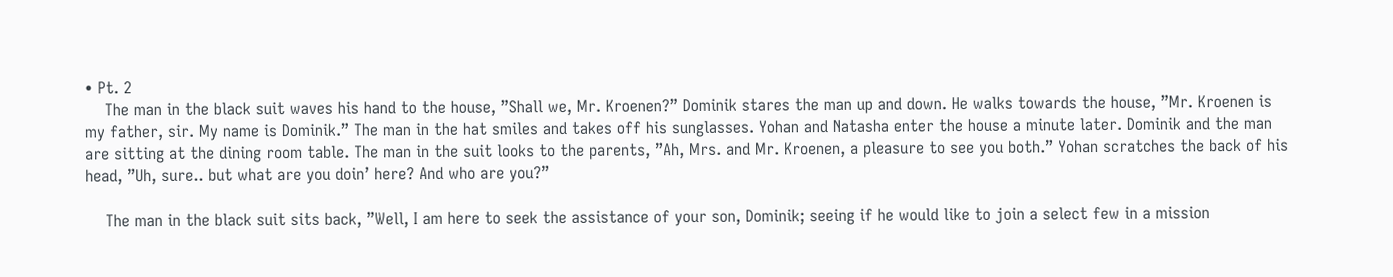• Pt. 2
    The man in the black suit waves his hand to the house, ”Shall we, Mr. Kroenen?” Dominik stares the man up and down. He walks towards the house, ”Mr. Kroenen is my father, sir. My name is Dominik.” The man in the hat smiles and takes off his sunglasses. Yohan and Natasha enter the house a minute later. Dominik and the man are sitting at the dining room table. The man in the suit looks to the parents, ”Ah, Mrs. and Mr. Kroenen, a pleasure to see you both.” Yohan scratches the back of his head, ”Uh, sure.. but what are you doin’ here? And who are you?”

    The man in the black suit sits back, ”Well, I am here to seek the assistance of your son, Dominik; seeing if he would like to join a select few in a mission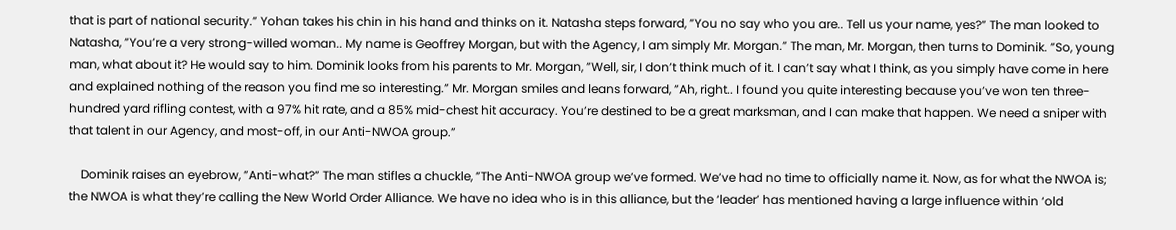that is part of national security.” Yohan takes his chin in his hand and thinks on it. Natasha steps forward, ”You no say who you are.. Tell us your name, yes?” The man looked to Natasha, ”You’re a very strong-willed woman.. My name is Geoffrey Morgan, but with the Agency, I am simply Mr. Morgan.” The man, Mr. Morgan, then turns to Dominik. ”So, young man, what about it? He would say to him. Dominik looks from his parents to Mr. Morgan, ”Well, sir, I don’t think much of it. I can’t say what I think, as you simply have come in here and explained nothing of the reason you find me so interesting.” Mr. Morgan smiles and leans forward, ”Ah, right.. I found you quite interesting because you’ve won ten three-hundred yard rifling contest, with a 97% hit rate, and a 85% mid-chest hit accuracy. You’re destined to be a great marksman, and I can make that happen. We need a sniper with that talent in our Agency, and most-off, in our Anti-NWOA group.”

    Dominik raises an eyebrow, ”Anti-what?” The man stifles a chuckle, ”The Anti-NWOA group we’ve formed. We’ve had no time to officially name it. Now, as for what the NWOA is; the NWOA is what they’re calling the New World Order Alliance. We have no idea who is in this alliance, but the ‘leader’ has mentioned having a large influence within ‘old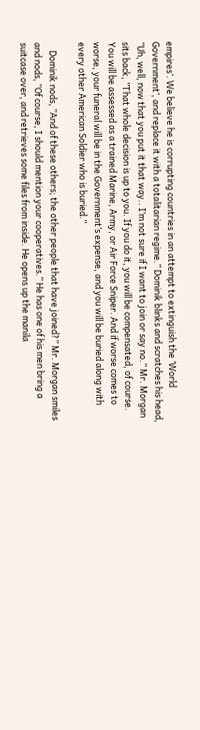empires’. We believe he is corrupting countries in an attempt to extinguish the ‘World Government’, and replace it with a totalitarian regime.” Dominik blinks and scratches his head, ”Uh, well, now that you put it that way.. I’m not sure if I want to join or say no.” Mr. Morgan sits back, ”That whole decision is up to you. If you do it, you will be compensated, of course. You will be assessed as a trained Marine, Army, or Air Force Sniper. And if worse comes to worse, your funeral will be in the Government’s expense, and you will be buried along with every other American Soldier who is buried.”

    Dominik nods, ”And of these others; the other people that have joined?” Mr. Morgan smiles and nods, ”Of course, I should mention your cooperatives.” He has one of his men bring a suitcase over, and retrieves some files from inside. He opens up the manila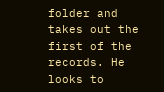folder and takes out the first of the records. He looks to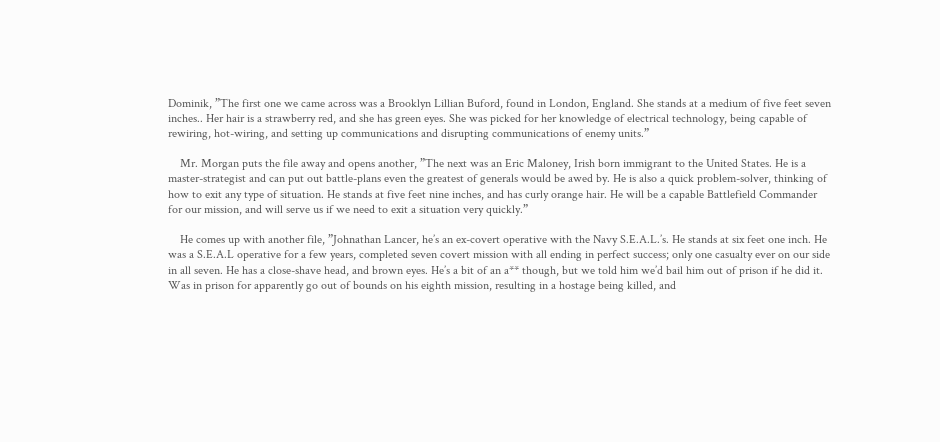Dominik, ”The first one we came across was a Brooklyn Lillian Buford, found in London, England. She stands at a medium of five feet seven inches.. Her hair is a strawberry red, and she has green eyes. She was picked for her knowledge of electrical technology, being capable of rewiring, hot-wiring, and setting up communications and disrupting communications of enemy units.”

    Mr. Morgan puts the file away and opens another, ”The next was an Eric Maloney, Irish born immigrant to the United States. He is a master-strategist and can put out battle-plans even the greatest of generals would be awed by. He is also a quick problem-solver, thinking of how to exit any type of situation. He stands at five feet nine inches, and has curly orange hair. He will be a capable Battlefield Commander for our mission, and will serve us if we need to exit a situation very quickly.”

    He comes up with another file, ”Johnathan Lancer, he’s an ex-covert operative with the Navy S.E.A.L.’s. He stands at six feet one inch. He was a S.E.A.L operative for a few years, completed seven covert mission with all ending in perfect success; only one casualty ever on our side in all seven. He has a close-shave head, and brown eyes. He’s a bit of an a** though, but we told him we’d bail him out of prison if he did it. Was in prison for apparently go out of bounds on his eighth mission, resulting in a hostage being killed, and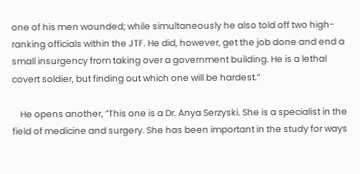one of his men wounded; while simultaneously he also told off two high-ranking officials within the JTF. He did, however, get the job done and end a small insurgency from taking over a government building. He is a lethal covert soldier, but finding out which one will be hardest.”

    He opens another, ”This one is a Dr. Anya Serzyski. She is a specialist in the field of medicine and surgery. She has been important in the study for ways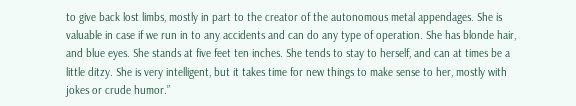to give back lost limbs, mostly in part to the creator of the autonomous metal appendages. She is valuable in case if we run in to any accidents and can do any type of operation. She has blonde hair, and blue eyes. She stands at five feet ten inches. She tends to stay to herself, and can at times be a little ditzy. She is very intelligent, but it takes time for new things to make sense to her, mostly with jokes or crude humor.”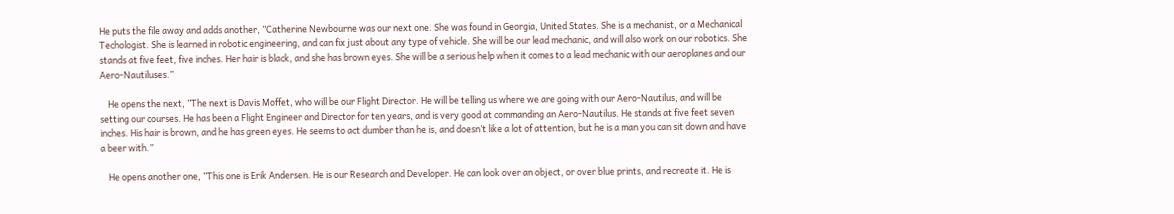He puts the file away and adds another, ”Catherine Newbourne was our next one. She was found in Georgia, United States. She is a mechanist, or a Mechanical Techologist. She is learned in robotic engineering, and can fix just about any type of vehicle. She will be our lead mechanic, and will also work on our robotics. She stands at five feet, five inches. Her hair is black, and she has brown eyes. She will be a serious help when it comes to a lead mechanic with our aeroplanes and our Aero-Nautiluses.”

    He opens the next, ”The next is Davis Moffet, who will be our Flight Director. He will be telling us where we are going with our Aero-Nautilus, and will be setting our courses. He has been a Flight Engineer and Director for ten years, and is very good at commanding an Aero-Nautilus. He stands at five feet seven inches. His hair is brown, and he has green eyes. He seems to act dumber than he is, and doesn’t like a lot of attention, but he is a man you can sit down and have a beer with.”

    He opens another one, ”This one is Erik Andersen. He is our Research and Developer. He can look over an object, or over blue prints, and recreate it. He is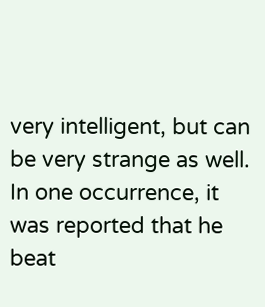very intelligent, but can be very strange as well. In one occurrence, it was reported that he beat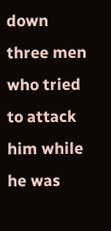down three men who tried to attack him while he was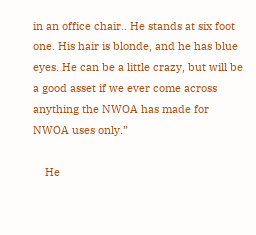in an office chair.. He stands at six foot one. His hair is blonde, and he has blue eyes. He can be a little crazy, but will be a good asset if we ever come across anything the NWOA has made for NWOA uses only.”

    He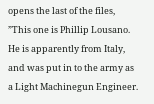opens the last of the files, ”This one is Phillip Lousano. He is apparently from Italy, and was put in to the army as a Light Machinegun Engineer.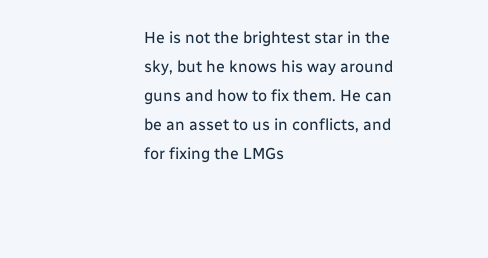He is not the brightest star in the sky, but he knows his way around guns and how to fix them. He can be an asset to us in conflicts, and for fixing the LMGs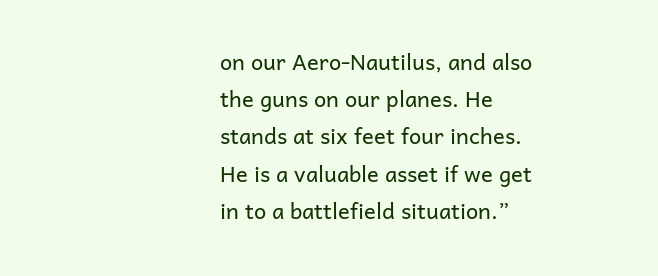on our Aero-Nautilus, and also the guns on our planes. He stands at six feet four inches. He is a valuable asset if we get in to a battlefield situation.”